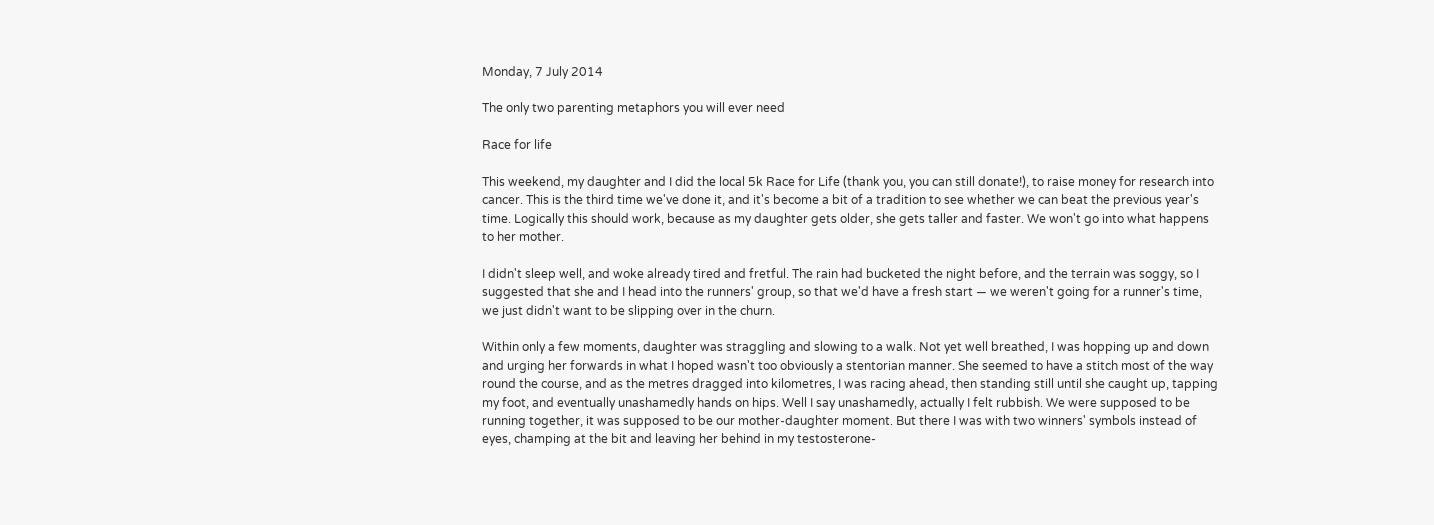Monday, 7 July 2014

The only two parenting metaphors you will ever need

Race for life

This weekend, my daughter and I did the local 5k Race for Life (thank you, you can still donate!), to raise money for research into cancer. This is the third time we've done it, and it's become a bit of a tradition to see whether we can beat the previous year's time. Logically this should work, because as my daughter gets older, she gets taller and faster. We won't go into what happens to her mother.

I didn't sleep well, and woke already tired and fretful. The rain had bucketed the night before, and the terrain was soggy, so I suggested that she and I head into the runners' group, so that we'd have a fresh start — we weren't going for a runner's time, we just didn't want to be slipping over in the churn.

Within only a few moments, daughter was straggling and slowing to a walk. Not yet well breathed, I was hopping up and down and urging her forwards in what I hoped wasn't too obviously a stentorian manner. She seemed to have a stitch most of the way round the course, and as the metres dragged into kilometres, I was racing ahead, then standing still until she caught up, tapping my foot, and eventually unashamedly hands on hips. Well I say unashamedly, actually I felt rubbish. We were supposed to be running together, it was supposed to be our mother-daughter moment. But there I was with two winners' symbols instead of eyes, champing at the bit and leaving her behind in my testosterone-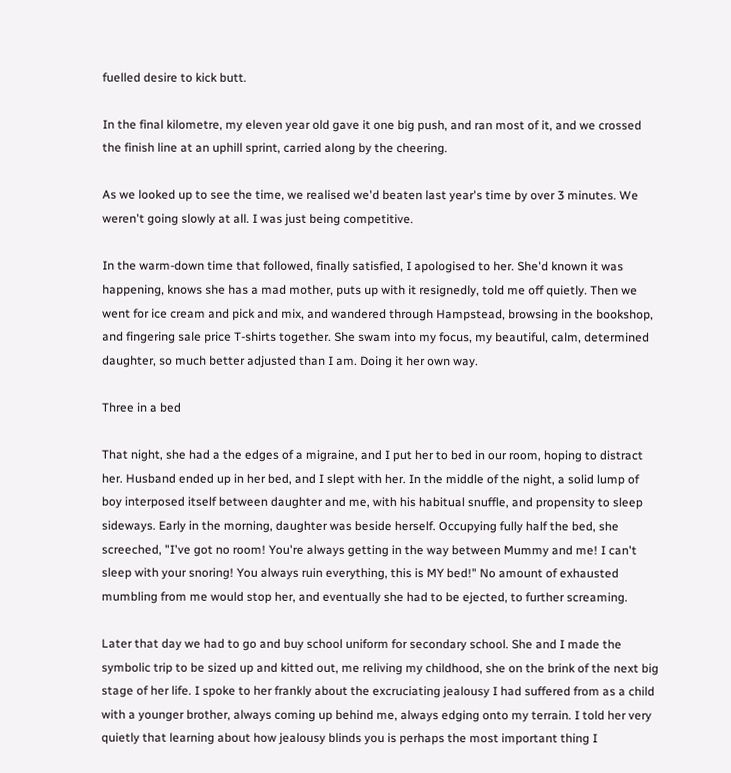fuelled desire to kick butt.

In the final kilometre, my eleven year old gave it one big push, and ran most of it, and we crossed the finish line at an uphill sprint, carried along by the cheering.

As we looked up to see the time, we realised we'd beaten last year's time by over 3 minutes. We weren't going slowly at all. I was just being competitive.

In the warm-down time that followed, finally satisfied, I apologised to her. She'd known it was happening, knows she has a mad mother, puts up with it resignedly, told me off quietly. Then we went for ice cream and pick and mix, and wandered through Hampstead, browsing in the bookshop, and fingering sale price T-shirts together. She swam into my focus, my beautiful, calm, determined daughter, so much better adjusted than I am. Doing it her own way.

Three in a bed

That night, she had a the edges of a migraine, and I put her to bed in our room, hoping to distract her. Husband ended up in her bed, and I slept with her. In the middle of the night, a solid lump of boy interposed itself between daughter and me, with his habitual snuffle, and propensity to sleep sideways. Early in the morning, daughter was beside herself. Occupying fully half the bed, she screeched, "I've got no room! You're always getting in the way between Mummy and me! I can't sleep with your snoring! You always ruin everything, this is MY bed!" No amount of exhausted mumbling from me would stop her, and eventually she had to be ejected, to further screaming.

Later that day we had to go and buy school uniform for secondary school. She and I made the symbolic trip to be sized up and kitted out, me reliving my childhood, she on the brink of the next big stage of her life. I spoke to her frankly about the excruciating jealousy I had suffered from as a child with a younger brother, always coming up behind me, always edging onto my terrain. I told her very quietly that learning about how jealousy blinds you is perhaps the most important thing I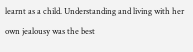learnt as a child. Understanding and living with her own jealousy was the best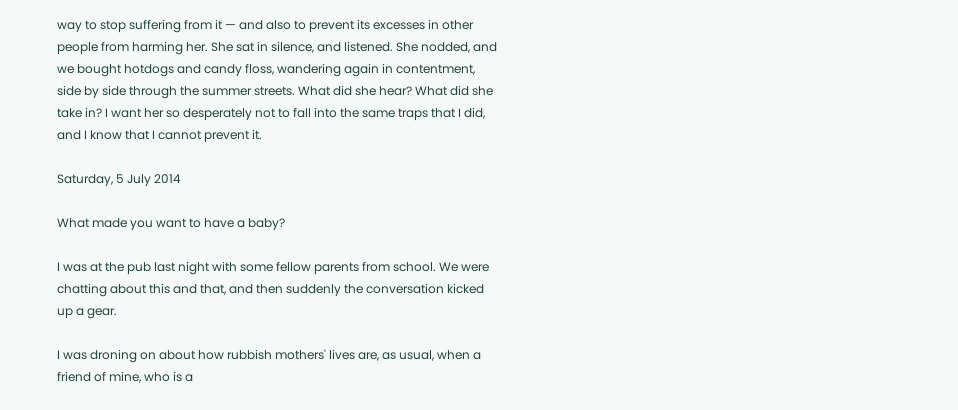way to stop suffering from it — and also to prevent its excesses in other people from harming her. She sat in silence, and listened. She nodded, and we bought hotdogs and candy floss, wandering again in contentment, side by side through the summer streets. What did she hear? What did she take in? I want her so desperately not to fall into the same traps that I did, and I know that I cannot prevent it.

Saturday, 5 July 2014

What made you want to have a baby?

I was at the pub last night with some fellow parents from school. We were chatting about this and that, and then suddenly the conversation kicked up a gear.

I was droning on about how rubbish mothers' lives are, as usual, when a friend of mine, who is a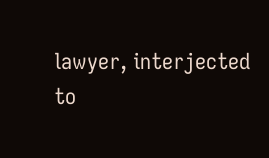lawyer, interjected to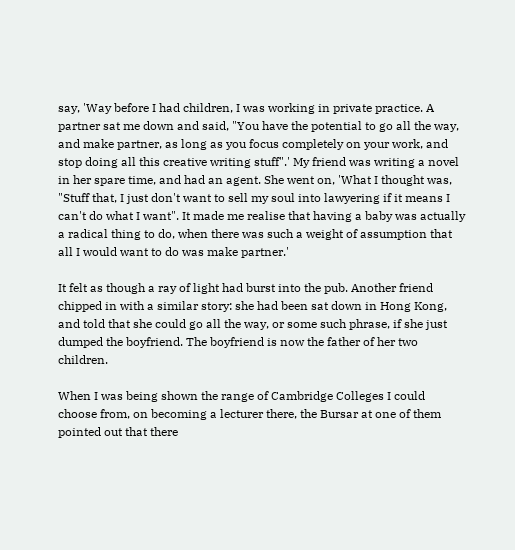say, 'Way before I had children, I was working in private practice. A partner sat me down and said, "You have the potential to go all the way, and make partner, as long as you focus completely on your work, and stop doing all this creative writing stuff".' My friend was writing a novel in her spare time, and had an agent. She went on, 'What I thought was, "Stuff that, I just don't want to sell my soul into lawyering if it means I can't do what I want". It made me realise that having a baby was actually a radical thing to do, when there was such a weight of assumption that all I would want to do was make partner.'

It felt as though a ray of light had burst into the pub. Another friend chipped in with a similar story: she had been sat down in Hong Kong, and told that she could go all the way, or some such phrase, if she just dumped the boyfriend. The boyfriend is now the father of her two children.

When I was being shown the range of Cambridge Colleges I could choose from, on becoming a lecturer there, the Bursar at one of them pointed out that there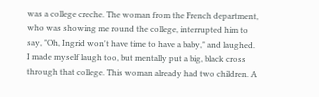was a college creche. The woman from the French department, who was showing me round the college, interrupted him to say, "Oh, Ingrid won't have time to have a baby," and laughed. I made myself laugh too, but mentally put a big, black cross through that college. This woman already had two children. A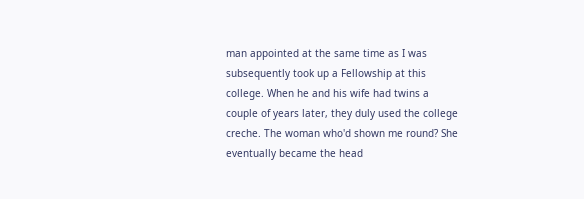man appointed at the same time as I was subsequently took up a Fellowship at this college. When he and his wife had twins a couple of years later, they duly used the college creche. The woman who'd shown me round? She eventually became the head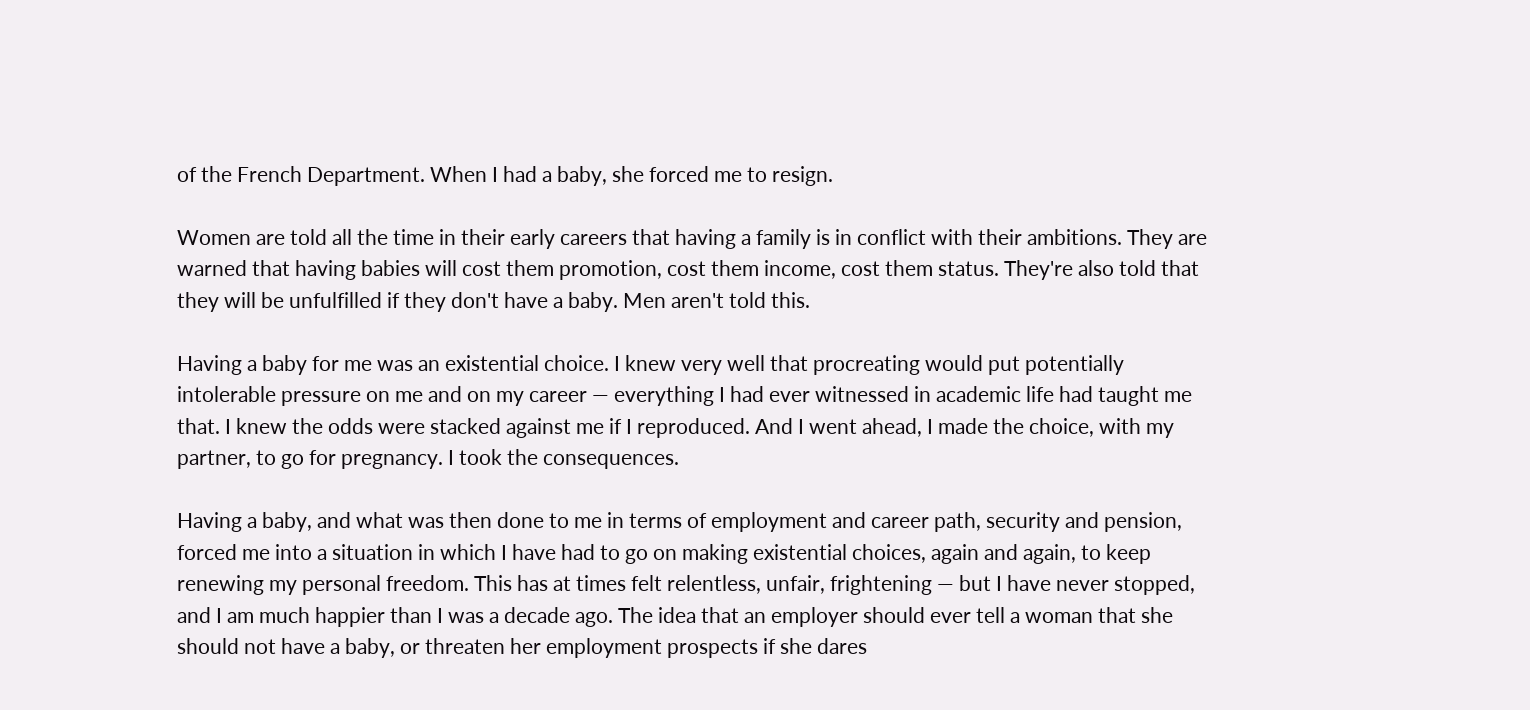of the French Department. When I had a baby, she forced me to resign.

Women are told all the time in their early careers that having a family is in conflict with their ambitions. They are warned that having babies will cost them promotion, cost them income, cost them status. They're also told that they will be unfulfilled if they don't have a baby. Men aren't told this.

Having a baby for me was an existential choice. I knew very well that procreating would put potentially intolerable pressure on me and on my career — everything I had ever witnessed in academic life had taught me that. I knew the odds were stacked against me if I reproduced. And I went ahead, I made the choice, with my partner, to go for pregnancy. I took the consequences.

Having a baby, and what was then done to me in terms of employment and career path, security and pension, forced me into a situation in which I have had to go on making existential choices, again and again, to keep renewing my personal freedom. This has at times felt relentless, unfair, frightening — but I have never stopped, and I am much happier than I was a decade ago. The idea that an employer should ever tell a woman that she should not have a baby, or threaten her employment prospects if she dares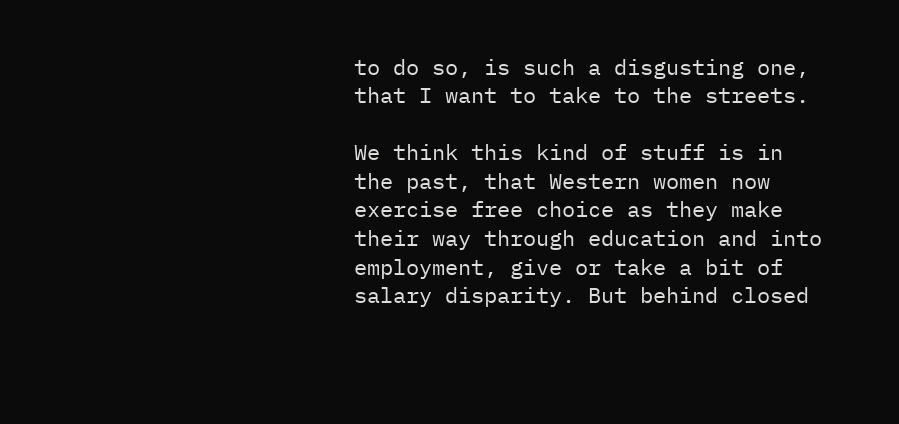to do so, is such a disgusting one, that I want to take to the streets.

We think this kind of stuff is in the past, that Western women now exercise free choice as they make their way through education and into employment, give or take a bit of salary disparity. But behind closed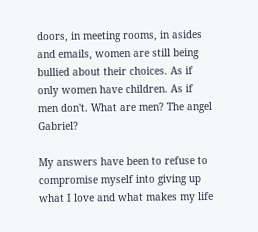doors, in meeting rooms, in asides and emails, women are still being bullied about their choices. As if only women have children. As if men don't. What are men? The angel Gabriel?

My answers have been to refuse to compromise myself into giving up what I love and what makes my life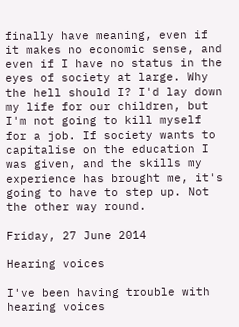finally have meaning, even if it makes no economic sense, and even if I have no status in the eyes of society at large. Why the hell should I? I'd lay down my life for our children, but I'm not going to kill myself for a job. If society wants to capitalise on the education I was given, and the skills my experience has brought me, it's going to have to step up. Not the other way round.

Friday, 27 June 2014

Hearing voices

I've been having trouble with hearing voices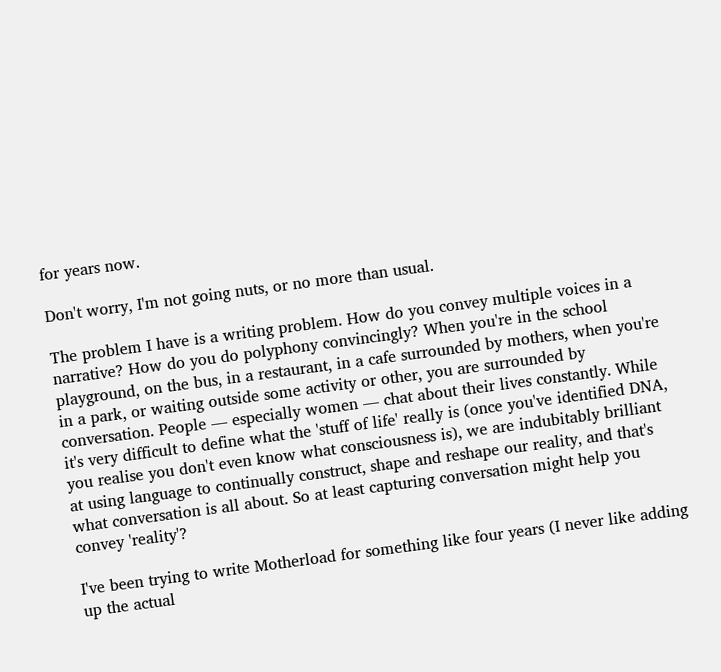for years now.

Don't worry, I'm not going nuts, or no more than usual.

The problem I have is a writing problem. How do you convey multiple voices in a narrative? How do you do polyphony convincingly? When you're in the school playground, on the bus, in a restaurant, in a cafe surrounded by mothers, when you're in a park, or waiting outside some activity or other, you are surrounded by conversation. People — especially women — chat about their lives constantly. While it's very difficult to define what the 'stuff of life' really is (once you've identified DNA, you realise you don't even know what consciousness is), we are indubitably brilliant at using language to continually construct, shape and reshape our reality, and that's what conversation is all about. So at least capturing conversation might help you convey 'reality'?

I've been trying to write Motherload for something like four years (I never like adding up the actual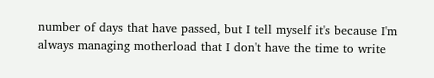number of days that have passed, but I tell myself it's because I'm always managing motherload that I don't have the time to write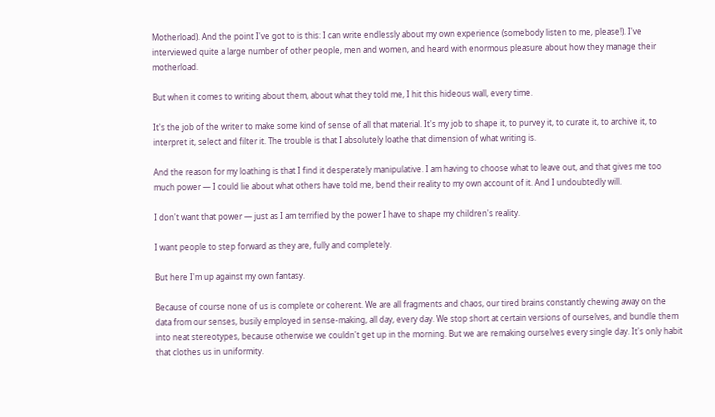Motherload). And the point I've got to is this: I can write endlessly about my own experience (somebody listen to me, please!). I've interviewed quite a large number of other people, men and women, and heard with enormous pleasure about how they manage their motherload.

But when it comes to writing about them, about what they told me, I hit this hideous wall, every time.

It's the job of the writer to make some kind of sense of all that material. It's my job to shape it, to purvey it, to curate it, to archive it, to interpret it, select and filter it. The trouble is that I absolutely loathe that dimension of what writing is.

And the reason for my loathing is that I find it desperately manipulative. I am having to choose what to leave out, and that gives me too much power — I could lie about what others have told me, bend their reality to my own account of it. And I undoubtedly will.

I don't want that power — just as I am terrified by the power I have to shape my children's reality.

I want people to step forward as they are, fully and completely.

But here I'm up against my own fantasy.

Because of course none of us is complete or coherent. We are all fragments and chaos, our tired brains constantly chewing away on the data from our senses, busily employed in sense-making, all day, every day. We stop short at certain versions of ourselves, and bundle them into neat stereotypes, because otherwise we couldn't get up in the morning. But we are remaking ourselves every single day. It's only habit that clothes us in uniformity.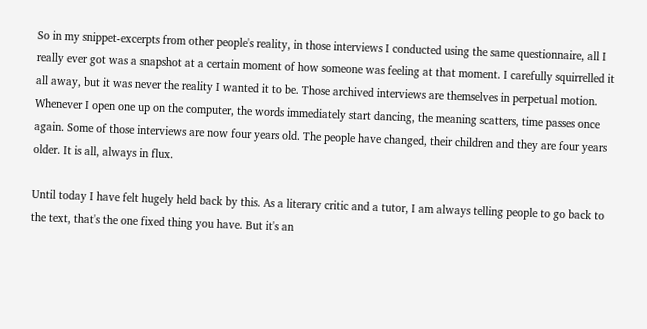So in my snippet-excerpts from other people's reality, in those interviews I conducted using the same questionnaire, all I really ever got was a snapshot at a certain moment of how someone was feeling at that moment. I carefully squirrelled it all away, but it was never the reality I wanted it to be. Those archived interviews are themselves in perpetual motion. Whenever I open one up on the computer, the words immediately start dancing, the meaning scatters, time passes once again. Some of those interviews are now four years old. The people have changed, their children and they are four years older. It is all, always in flux.

Until today I have felt hugely held back by this. As a literary critic and a tutor, I am always telling people to go back to the text, that's the one fixed thing you have. But it's an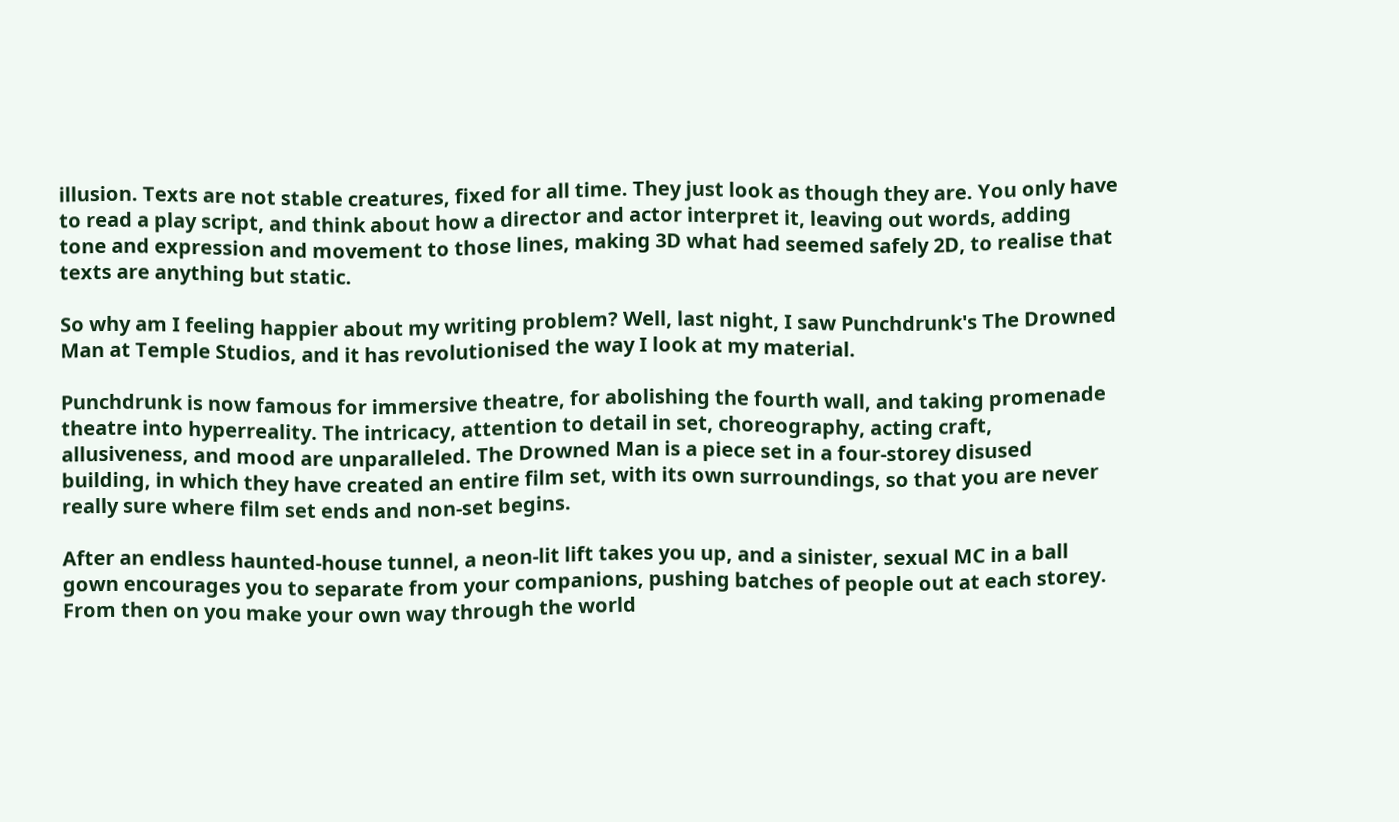illusion. Texts are not stable creatures, fixed for all time. They just look as though they are. You only have to read a play script, and think about how a director and actor interpret it, leaving out words, adding tone and expression and movement to those lines, making 3D what had seemed safely 2D, to realise that texts are anything but static.

So why am I feeling happier about my writing problem? Well, last night, I saw Punchdrunk's The Drowned Man at Temple Studios, and it has revolutionised the way I look at my material.

Punchdrunk is now famous for immersive theatre, for abolishing the fourth wall, and taking promenade theatre into hyperreality. The intricacy, attention to detail in set, choreography, acting craft, allusiveness, and mood are unparalleled. The Drowned Man is a piece set in a four-storey disused building, in which they have created an entire film set, with its own surroundings, so that you are never really sure where film set ends and non-set begins.

After an endless haunted-house tunnel, a neon-lit lift takes you up, and a sinister, sexual MC in a ball gown encourages you to separate from your companions, pushing batches of people out at each storey. From then on you make your own way through the world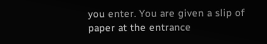you enter. You are given a slip of paper at the entrance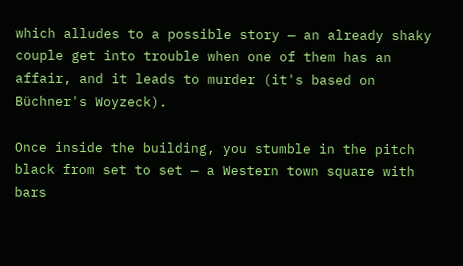which alludes to a possible story — an already shaky couple get into trouble when one of them has an affair, and it leads to murder (it's based on Büchner's Woyzeck).

Once inside the building, you stumble in the pitch black from set to set — a Western town square with bars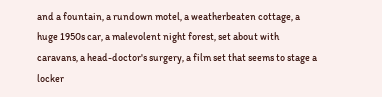and a fountain, a rundown motel, a weatherbeaten cottage, a huge 1950s car, a malevolent night forest, set about with caravans, a head-doctor's surgery, a film set that seems to stage a locker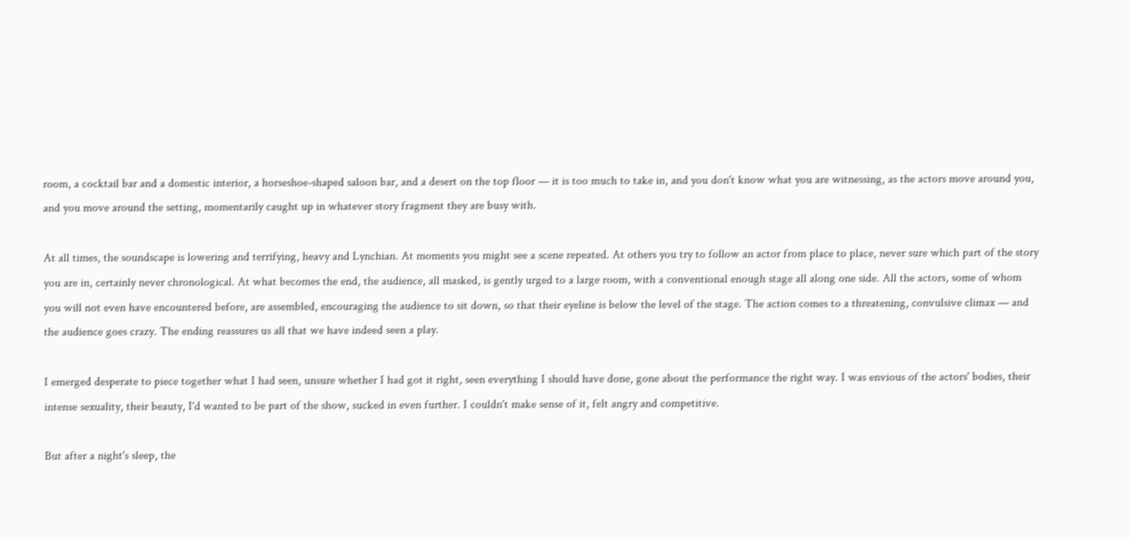room, a cocktail bar and a domestic interior, a horseshoe-shaped saloon bar, and a desert on the top floor — it is too much to take in, and you don't know what you are witnessing, as the actors move around you, and you move around the setting, momentarily caught up in whatever story fragment they are busy with.

At all times, the soundscape is lowering and terrifying, heavy and Lynchian. At moments you might see a scene repeated. At others you try to follow an actor from place to place, never sure which part of the story you are in, certainly never chronological. At what becomes the end, the audience, all masked, is gently urged to a large room, with a conventional enough stage all along one side. All the actors, some of whom you will not even have encountered before, are assembled, encouraging the audience to sit down, so that their eyeline is below the level of the stage. The action comes to a threatening, convulsive climax — and the audience goes crazy. The ending reassures us all that we have indeed seen a play.

I emerged desperate to piece together what I had seen, unsure whether I had got it right, seen everything I should have done, gone about the performance the right way. I was envious of the actors' bodies, their intense sexuality, their beauty, I'd wanted to be part of the show, sucked in even further. I couldn't make sense of it, felt angry and competitive.

But after a night's sleep, the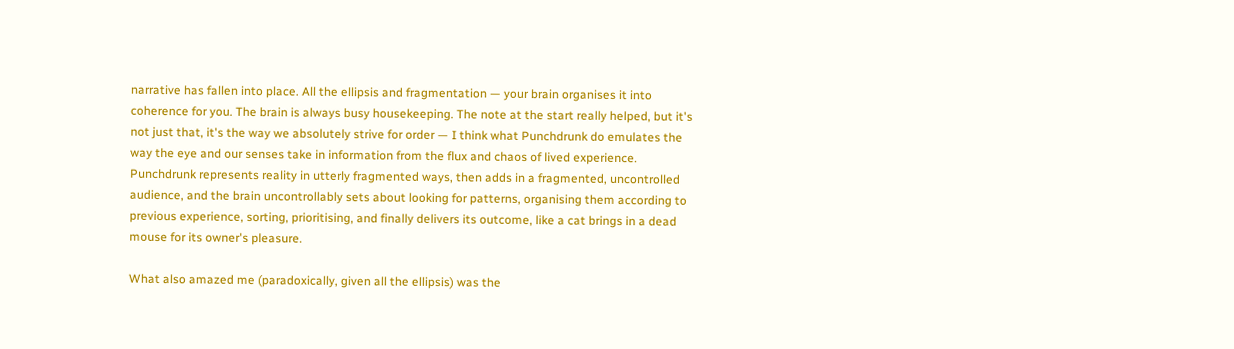narrative has fallen into place. All the ellipsis and fragmentation — your brain organises it into coherence for you. The brain is always busy housekeeping. The note at the start really helped, but it's not just that, it's the way we absolutely strive for order — I think what Punchdrunk do emulates the way the eye and our senses take in information from the flux and chaos of lived experience. Punchdrunk represents reality in utterly fragmented ways, then adds in a fragmented, uncontrolled audience, and the brain uncontrollably sets about looking for patterns, organising them according to previous experience, sorting, prioritising, and finally delivers its outcome, like a cat brings in a dead mouse for its owner's pleasure.

What also amazed me (paradoxically, given all the ellipsis) was the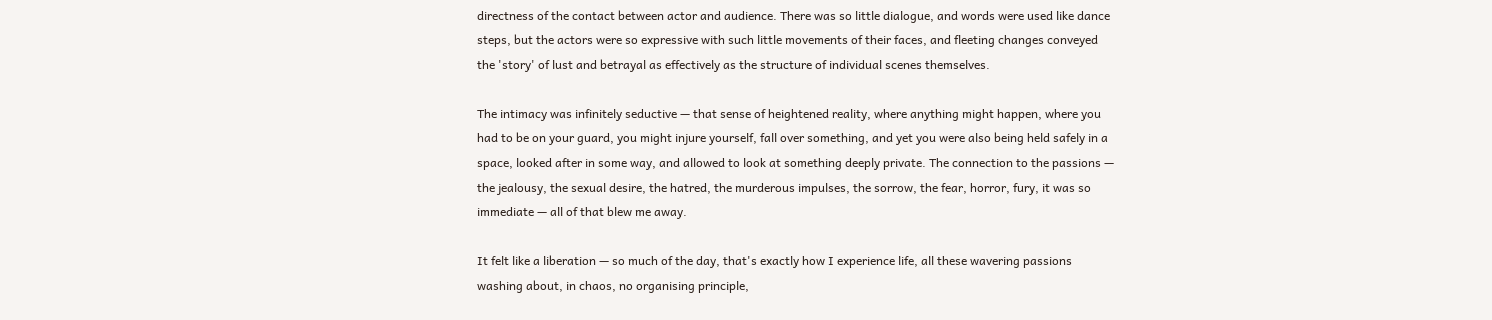directness of the contact between actor and audience. There was so little dialogue, and words were used like dance steps, but the actors were so expressive with such little movements of their faces, and fleeting changes conveyed the 'story' of lust and betrayal as effectively as the structure of individual scenes themselves.

The intimacy was infinitely seductive — that sense of heightened reality, where anything might happen, where you had to be on your guard, you might injure yourself, fall over something, and yet you were also being held safely in a space, looked after in some way, and allowed to look at something deeply private. The connection to the passions — the jealousy, the sexual desire, the hatred, the murderous impulses, the sorrow, the fear, horror, fury, it was so immediate — all of that blew me away.

It felt like a liberation — so much of the day, that's exactly how I experience life, all these wavering passions washing about, in chaos, no organising principle,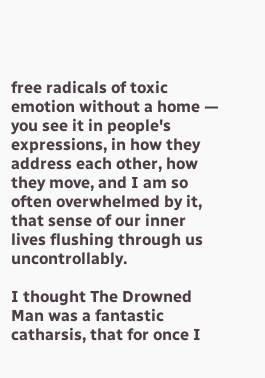free radicals of toxic emotion without a home — you see it in people's expressions, in how they address each other, how they move, and I am so often overwhelmed by it, that sense of our inner lives flushing through us uncontrollably.

I thought The Drowned Man was a fantastic catharsis, that for once I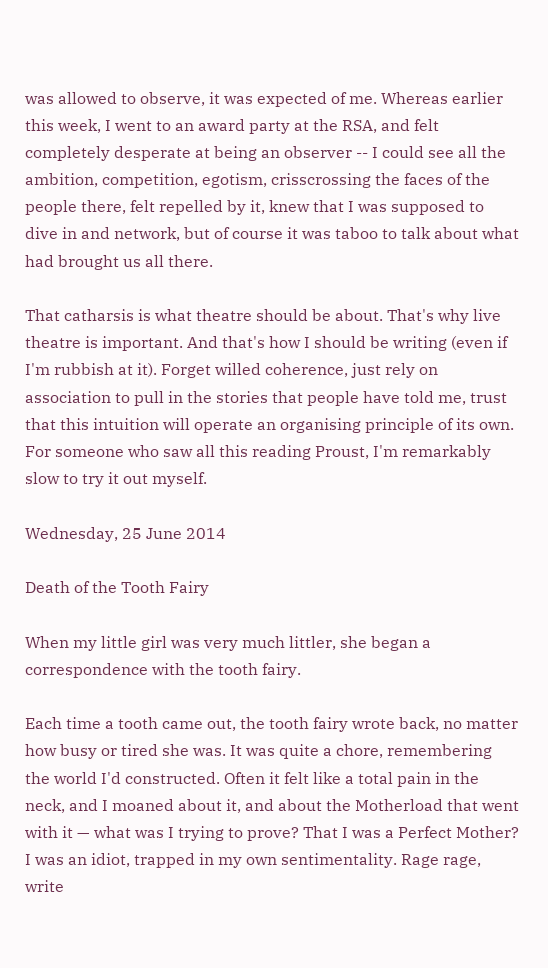was allowed to observe, it was expected of me. Whereas earlier this week, I went to an award party at the RSA, and felt completely desperate at being an observer -- I could see all the ambition, competition, egotism, crisscrossing the faces of the people there, felt repelled by it, knew that I was supposed to dive in and network, but of course it was taboo to talk about what had brought us all there.

That catharsis is what theatre should be about. That's why live theatre is important. And that's how I should be writing (even if I'm rubbish at it). Forget willed coherence, just rely on association to pull in the stories that people have told me, trust that this intuition will operate an organising principle of its own. For someone who saw all this reading Proust, I'm remarkably slow to try it out myself.

Wednesday, 25 June 2014

Death of the Tooth Fairy

When my little girl was very much littler, she began a correspondence with the tooth fairy.

Each time a tooth came out, the tooth fairy wrote back, no matter how busy or tired she was. It was quite a chore, remembering the world I'd constructed. Often it felt like a total pain in the neck, and I moaned about it, and about the Motherload that went with it — what was I trying to prove? That I was a Perfect Mother? I was an idiot, trapped in my own sentimentality. Rage rage, write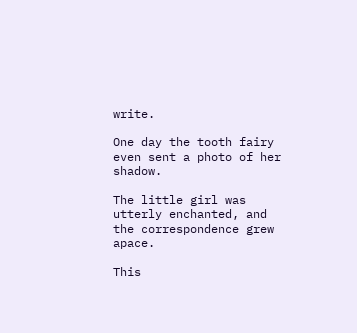write.

One day the tooth fairy even sent a photo of her shadow.

The little girl was utterly enchanted, and the correspondence grew apace.

This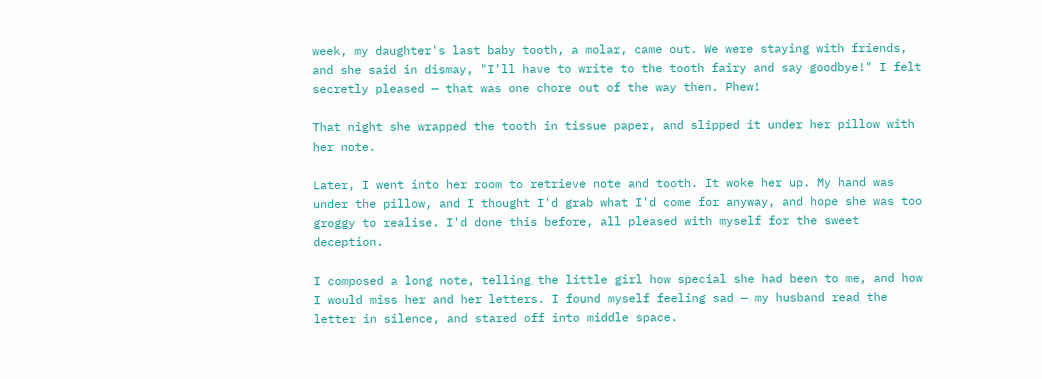week, my daughter's last baby tooth, a molar, came out. We were staying with friends, and she said in dismay, "I'll have to write to the tooth fairy and say goodbye!" I felt secretly pleased — that was one chore out of the way then. Phew!

That night she wrapped the tooth in tissue paper, and slipped it under her pillow with her note.

Later, I went into her room to retrieve note and tooth. It woke her up. My hand was under the pillow, and I thought I'd grab what I'd come for anyway, and hope she was too groggy to realise. I'd done this before, all pleased with myself for the sweet deception.

I composed a long note, telling the little girl how special she had been to me, and how I would miss her and her letters. I found myself feeling sad — my husband read the letter in silence, and stared off into middle space.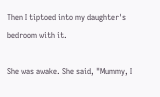Then I tiptoed into my daughter's bedroom with it.

She was awake. She said, "Mummy, I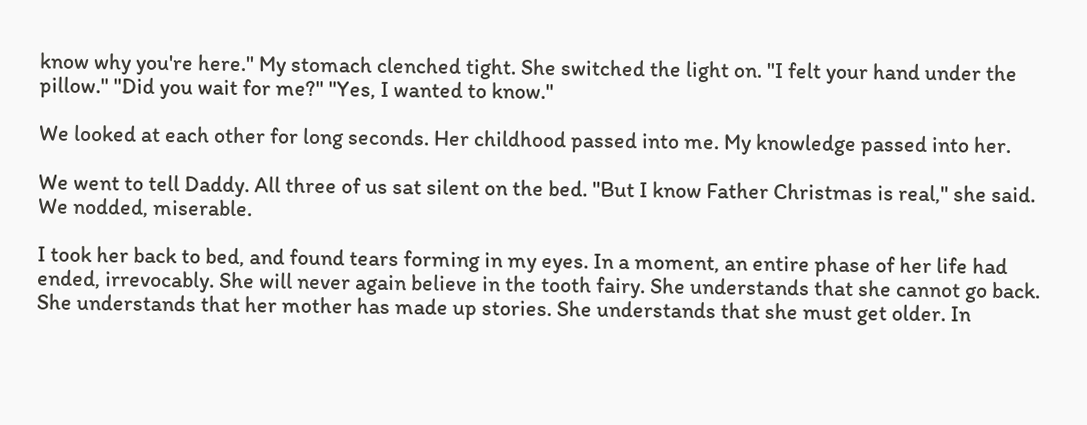know why you're here." My stomach clenched tight. She switched the light on. "I felt your hand under the pillow." "Did you wait for me?" "Yes, I wanted to know."

We looked at each other for long seconds. Her childhood passed into me. My knowledge passed into her.

We went to tell Daddy. All three of us sat silent on the bed. "But I know Father Christmas is real," she said. We nodded, miserable.

I took her back to bed, and found tears forming in my eyes. In a moment, an entire phase of her life had ended, irrevocably. She will never again believe in the tooth fairy. She understands that she cannot go back. She understands that her mother has made up stories. She understands that she must get older. In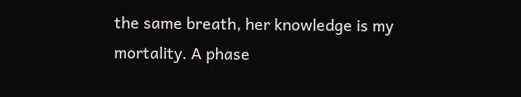the same breath, her knowledge is my mortality. A phase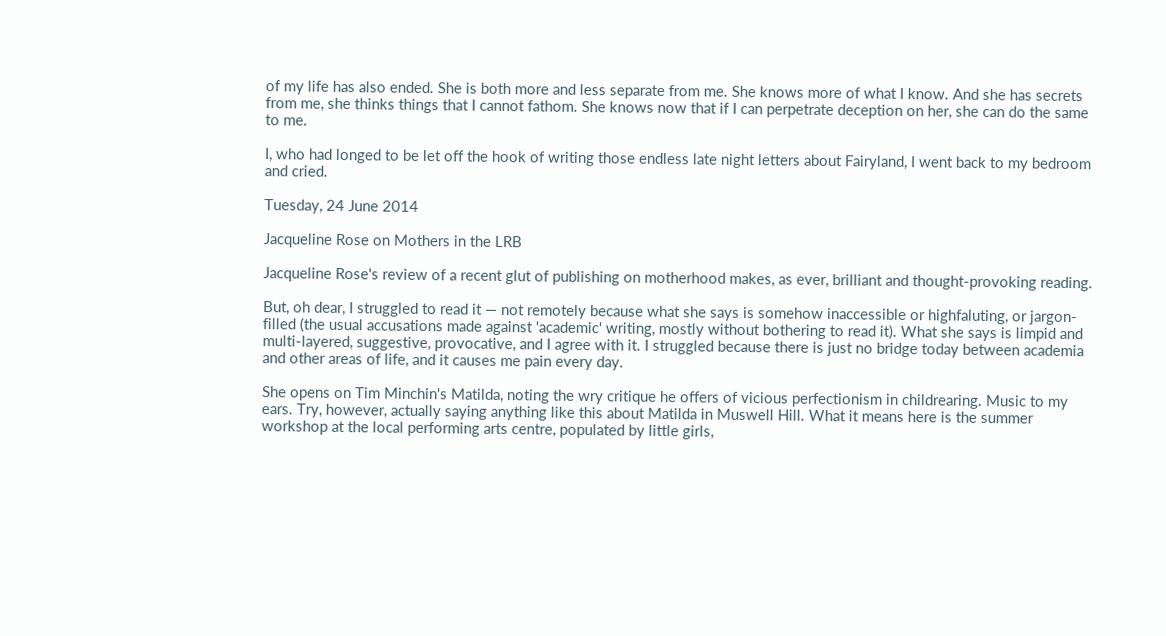of my life has also ended. She is both more and less separate from me. She knows more of what I know. And she has secrets from me, she thinks things that I cannot fathom. She knows now that if I can perpetrate deception on her, she can do the same to me.

I, who had longed to be let off the hook of writing those endless late night letters about Fairyland, I went back to my bedroom and cried.

Tuesday, 24 June 2014

Jacqueline Rose on Mothers in the LRB

Jacqueline Rose's review of a recent glut of publishing on motherhood makes, as ever, brilliant and thought-provoking reading.

But, oh dear, I struggled to read it — not remotely because what she says is somehow inaccessible or highfaluting, or jargon-filled (the usual accusations made against 'academic' writing, mostly without bothering to read it). What she says is limpid and multi-layered, suggestive, provocative, and I agree with it. I struggled because there is just no bridge today between academia and other areas of life, and it causes me pain every day.

She opens on Tim Minchin's Matilda, noting the wry critique he offers of vicious perfectionism in childrearing. Music to my ears. Try, however, actually saying anything like this about Matilda in Muswell Hill. What it means here is the summer workshop at the local performing arts centre, populated by little girls,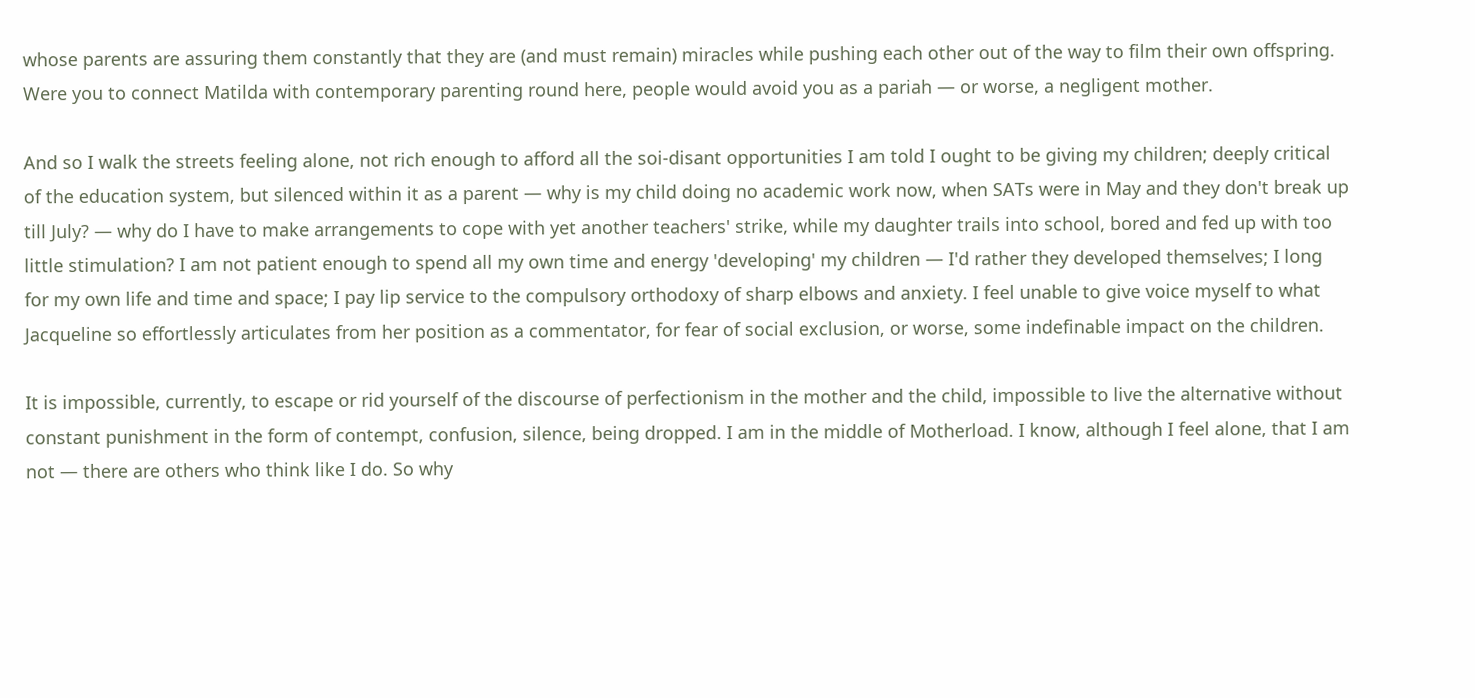whose parents are assuring them constantly that they are (and must remain) miracles while pushing each other out of the way to film their own offspring. Were you to connect Matilda with contemporary parenting round here, people would avoid you as a pariah — or worse, a negligent mother.

And so I walk the streets feeling alone, not rich enough to afford all the soi-disant opportunities I am told I ought to be giving my children; deeply critical of the education system, but silenced within it as a parent — why is my child doing no academic work now, when SATs were in May and they don't break up till July? — why do I have to make arrangements to cope with yet another teachers' strike, while my daughter trails into school, bored and fed up with too little stimulation? I am not patient enough to spend all my own time and energy 'developing' my children — I'd rather they developed themselves; I long for my own life and time and space; I pay lip service to the compulsory orthodoxy of sharp elbows and anxiety. I feel unable to give voice myself to what Jacqueline so effortlessly articulates from her position as a commentator, for fear of social exclusion, or worse, some indefinable impact on the children.

It is impossible, currently, to escape or rid yourself of the discourse of perfectionism in the mother and the child, impossible to live the alternative without constant punishment in the form of contempt, confusion, silence, being dropped. I am in the middle of Motherload. I know, although I feel alone, that I am not — there are others who think like I do. So why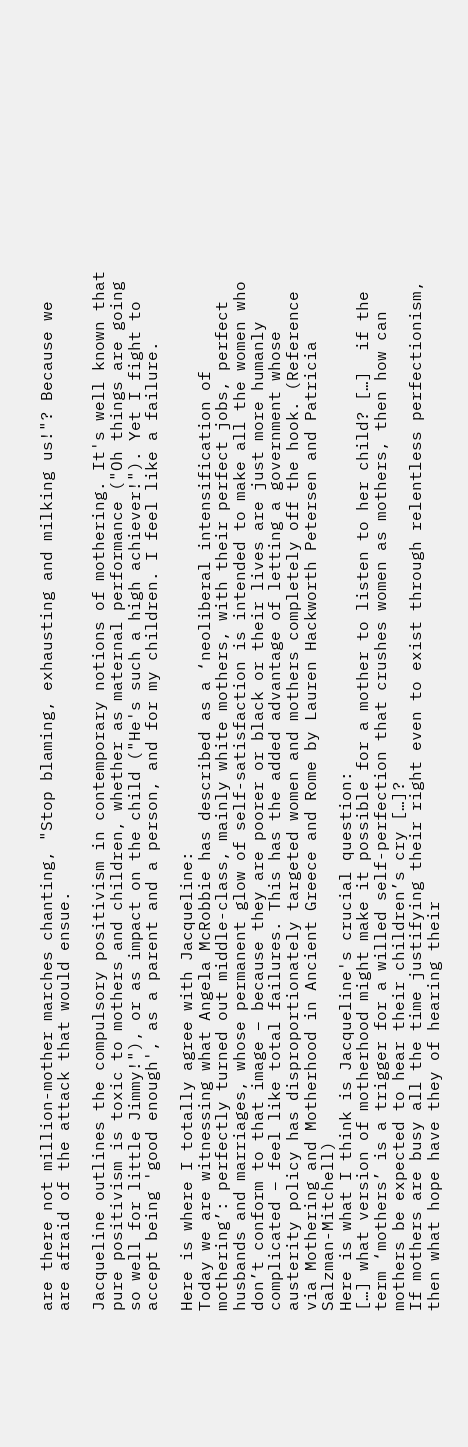are there not million-mother marches chanting, "Stop blaming, exhausting and milking us!"? Because we are afraid of the attack that would ensue.

Jacqueline outlines the compulsory positivism in contemporary notions of mothering. It's well known that pure positivism is toxic to mothers and children, whether as maternal performance ("Oh things are going so well for little Jimmy!"), or as impact on the child ("He's such a high achiever!"). Yet I fight to accept being 'good enough', as a parent and a person, and for my children. I feel like a failure.

Here is where I totally agree with Jacqueline:
Today we are witnessing what Angela McRobbie has described as a ‘neoliberal intensification of mothering’: perfectly turned out middle-class, mainly white mothers, with their perfect jobs, perfect husbands and marriages, whose permanent glow of self-satisfaction is intended to make all the women who don’t conform to that image – because they are poorer or black or their lives are just more humanly complicated – feel like total failures. This has the added advantage of letting a government whose austerity policy has disproportionately targeted women and mothers completely off the hook. (Reference via Mothering and Motherhood in Ancient Greece and Rome by Lauren Hackworth Petersen and Patricia Salzman-Mitchell)
Here is what I think is Jacqueline's crucial question:
[…] what version of motherhood might make it possible for a mother to listen to her child? […]  if the term ‘mothers’ is a trigger for a willed self-perfection that crushes women as mothers, then how can mothers be expected to hear their children’s cry […]?
If mothers are busy all the time justifying their right even to exist through relentless perfectionism, then what hope have they of hearing their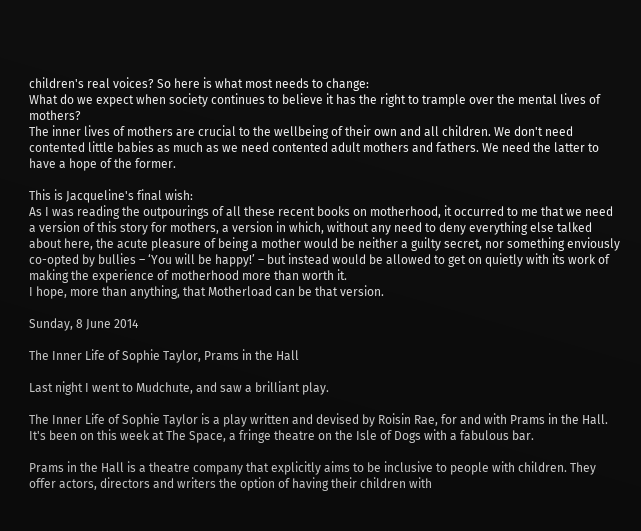children's real voices? So here is what most needs to change:
What do we expect when society continues to believe it has the right to trample over the mental lives of mothers?
The inner lives of mothers are crucial to the wellbeing of their own and all children. We don't need contented little babies as much as we need contented adult mothers and fathers. We need the latter to have a hope of the former.

This is Jacqueline's final wish:
As I was reading the outpourings of all these recent books on motherhood, it occurred to me that we need a version of this story for mothers, a version in which, without any need to deny everything else talked about here, the acute pleasure of being a mother would be neither a guilty secret, nor something enviously co-opted by bullies – ‘You will be happy!’ – but instead would be allowed to get on quietly with its work of making the experience of motherhood more than worth it.
I hope, more than anything, that Motherload can be that version.

Sunday, 8 June 2014

The Inner Life of Sophie Taylor, Prams in the Hall

Last night I went to Mudchute, and saw a brilliant play.

The Inner Life of Sophie Taylor is a play written and devised by Roisin Rae, for and with Prams in the Hall. It's been on this week at The Space, a fringe theatre on the Isle of Dogs with a fabulous bar.

Prams in the Hall is a theatre company that explicitly aims to be inclusive to people with children. They offer actors, directors and writers the option of having their children with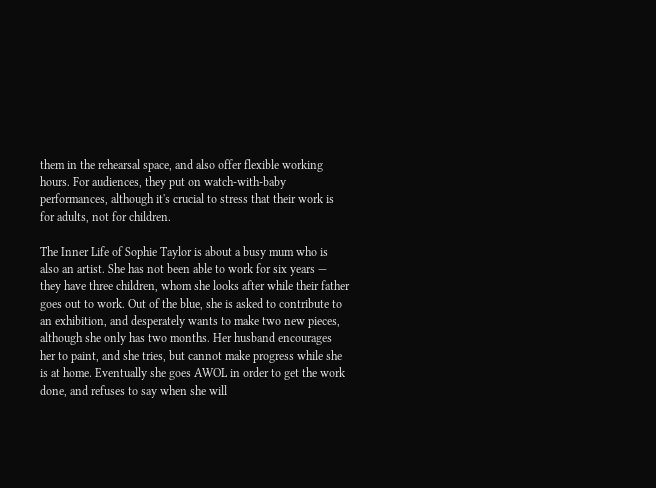them in the rehearsal space, and also offer flexible working hours. For audiences, they put on watch-with-baby performances, although it's crucial to stress that their work is for adults, not for children.

The Inner Life of Sophie Taylor is about a busy mum who is also an artist. She has not been able to work for six years — they have three children, whom she looks after while their father goes out to work. Out of the blue, she is asked to contribute to an exhibition, and desperately wants to make two new pieces, although she only has two months. Her husband encourages her to paint, and she tries, but cannot make progress while she is at home. Eventually she goes AWOL in order to get the work done, and refuses to say when she will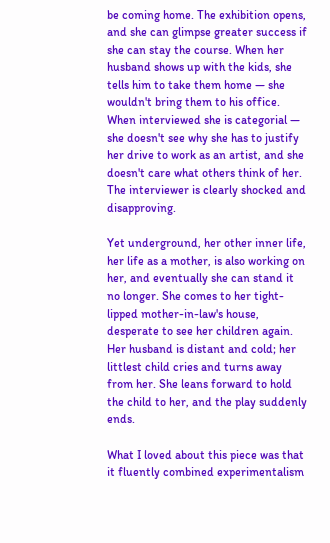be coming home. The exhibition opens, and she can glimpse greater success if she can stay the course. When her husband shows up with the kids, she tells him to take them home — she wouldn't bring them to his office. When interviewed she is categorial — she doesn't see why she has to justify her drive to work as an artist, and she doesn't care what others think of her. The interviewer is clearly shocked and disapproving.

Yet underground, her other inner life, her life as a mother, is also working on her, and eventually she can stand it no longer. She comes to her tight-lipped mother-in-law's house, desperate to see her children again. Her husband is distant and cold; her littlest child cries and turns away from her. She leans forward to hold the child to her, and the play suddenly ends.

What I loved about this piece was that it fluently combined experimentalism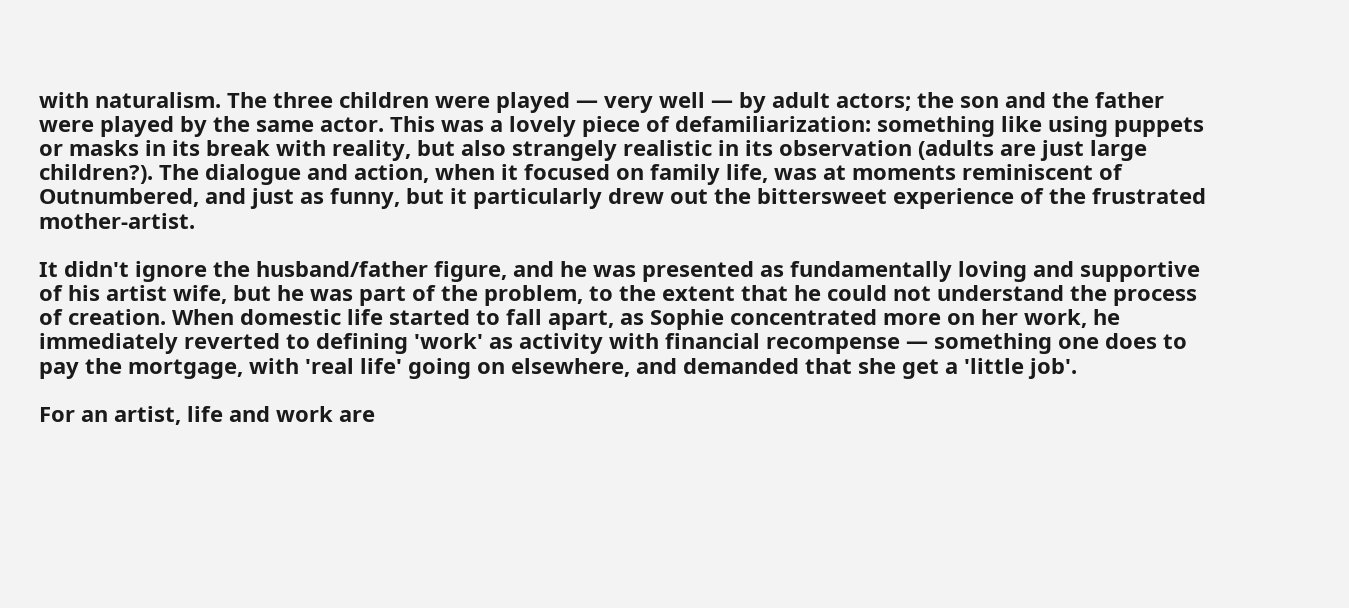with naturalism. The three children were played — very well — by adult actors; the son and the father were played by the same actor. This was a lovely piece of defamiliarization: something like using puppets or masks in its break with reality, but also strangely realistic in its observation (adults are just large children?). The dialogue and action, when it focused on family life, was at moments reminiscent of Outnumbered, and just as funny, but it particularly drew out the bittersweet experience of the frustrated mother-artist.

It didn't ignore the husband/father figure, and he was presented as fundamentally loving and supportive of his artist wife, but he was part of the problem, to the extent that he could not understand the process of creation. When domestic life started to fall apart, as Sophie concentrated more on her work, he immediately reverted to defining 'work' as activity with financial recompense — something one does to pay the mortgage, with 'real life' going on elsewhere, and demanded that she get a 'little job'.

For an artist, life and work are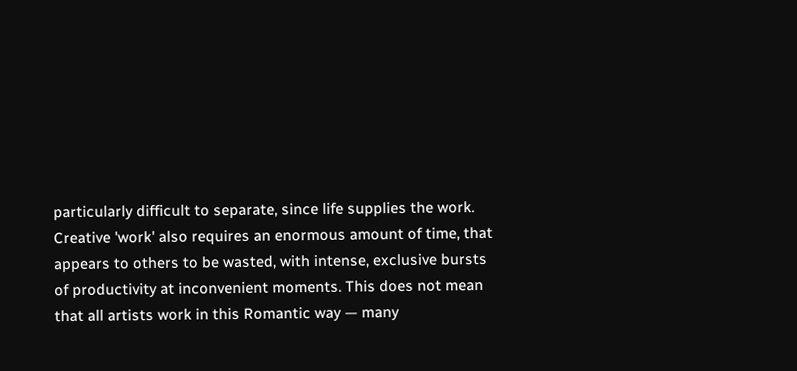particularly difficult to separate, since life supplies the work. Creative 'work' also requires an enormous amount of time, that appears to others to be wasted, with intense, exclusive bursts of productivity at inconvenient moments. This does not mean that all artists work in this Romantic way — many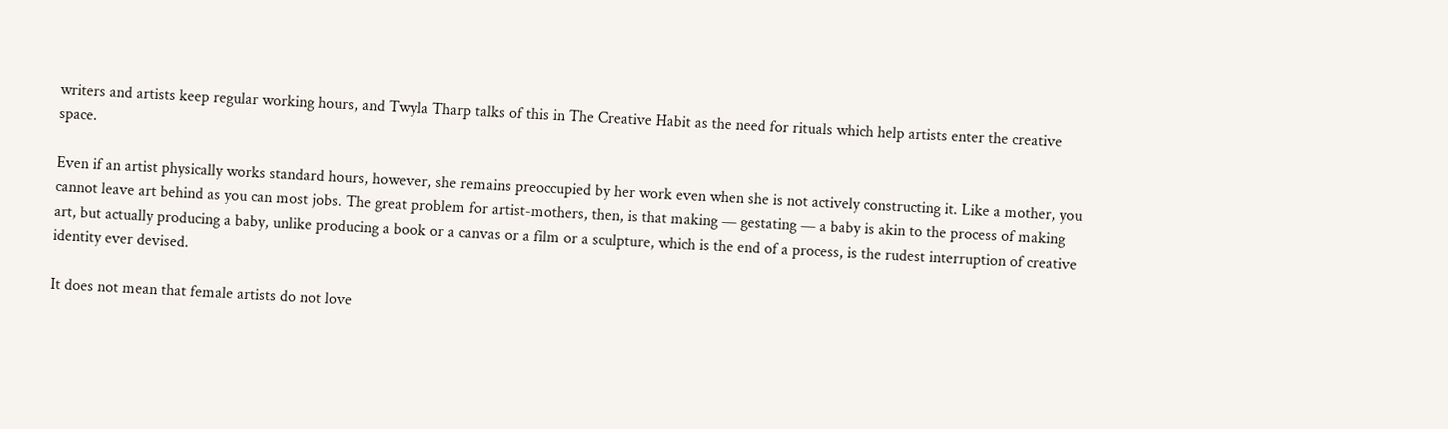writers and artists keep regular working hours, and Twyla Tharp talks of this in The Creative Habit as the need for rituals which help artists enter the creative space.

Even if an artist physically works standard hours, however, she remains preoccupied by her work even when she is not actively constructing it. Like a mother, you cannot leave art behind as you can most jobs. The great problem for artist-mothers, then, is that making — gestating — a baby is akin to the process of making art, but actually producing a baby, unlike producing a book or a canvas or a film or a sculpture, which is the end of a process, is the rudest interruption of creative identity ever devised.

It does not mean that female artists do not love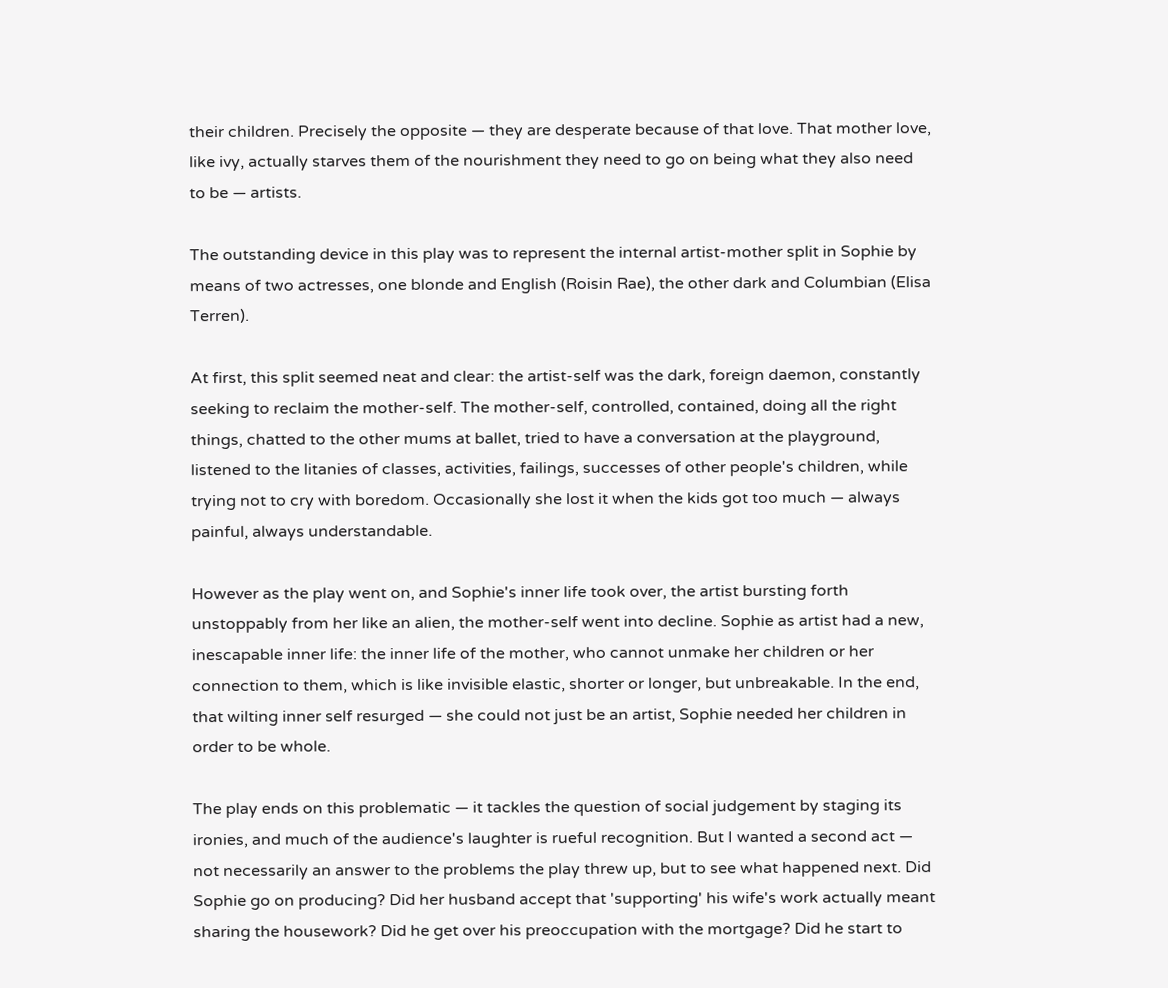their children. Precisely the opposite — they are desperate because of that love. That mother love, like ivy, actually starves them of the nourishment they need to go on being what they also need to be — artists.

The outstanding device in this play was to represent the internal artist-mother split in Sophie by means of two actresses, one blonde and English (Roisin Rae), the other dark and Columbian (Elisa Terren).

At first, this split seemed neat and clear: the artist-self was the dark, foreign daemon, constantly seeking to reclaim the mother-self. The mother-self, controlled, contained, doing all the right things, chatted to the other mums at ballet, tried to have a conversation at the playground, listened to the litanies of classes, activities, failings, successes of other people's children, while trying not to cry with boredom. Occasionally she lost it when the kids got too much — always painful, always understandable.

However as the play went on, and Sophie's inner life took over, the artist bursting forth unstoppably from her like an alien, the mother-self went into decline. Sophie as artist had a new, inescapable inner life: the inner life of the mother, who cannot unmake her children or her connection to them, which is like invisible elastic, shorter or longer, but unbreakable. In the end, that wilting inner self resurged — she could not just be an artist, Sophie needed her children in order to be whole.

The play ends on this problematic — it tackles the question of social judgement by staging its ironies, and much of the audience's laughter is rueful recognition. But I wanted a second act — not necessarily an answer to the problems the play threw up, but to see what happened next. Did Sophie go on producing? Did her husband accept that 'supporting' his wife's work actually meant sharing the housework? Did he get over his preoccupation with the mortgage? Did he start to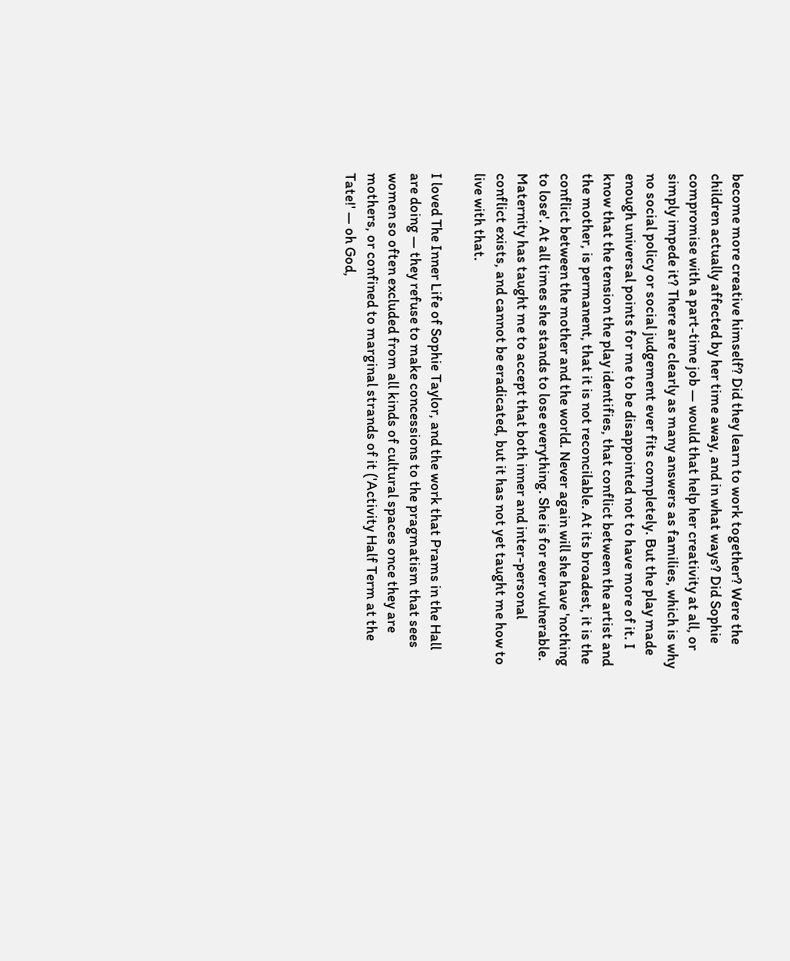become more creative himself? Did they learn to work together? Were the children actually affected by her time away, and in what ways? Did Sophie compromise with a part-time job — would that help her creativity at all, or simply impede it? There are clearly as many answers as families, which is why no social policy or social judgement ever fits completely. But the play made enough universal points for me to be disappointed not to have more of it. I know that the tension the play identifies, that conflict between the artist and the mother, is permanent, that it is not reconcilable. At its broadest, it is the conflict between the mother and the world. Never again will she have 'nothing to lose'. At all times she stands to lose everything. She is for ever vulnerable. Maternity has taught me to accept that both inner and inter-personal conflict exists, and cannot be eradicated, but it has not yet taught me how to live with that.

I loved The Inner Life of Sophie Taylor, and the work that Prams in the Hall are doing — they refuse to make concessions to the pragmatism that sees women so often excluded from all kinds of cultural spaces once they are mothers, or confined to marginal strands of it ('Activity Half Term at the Tate!' — oh God,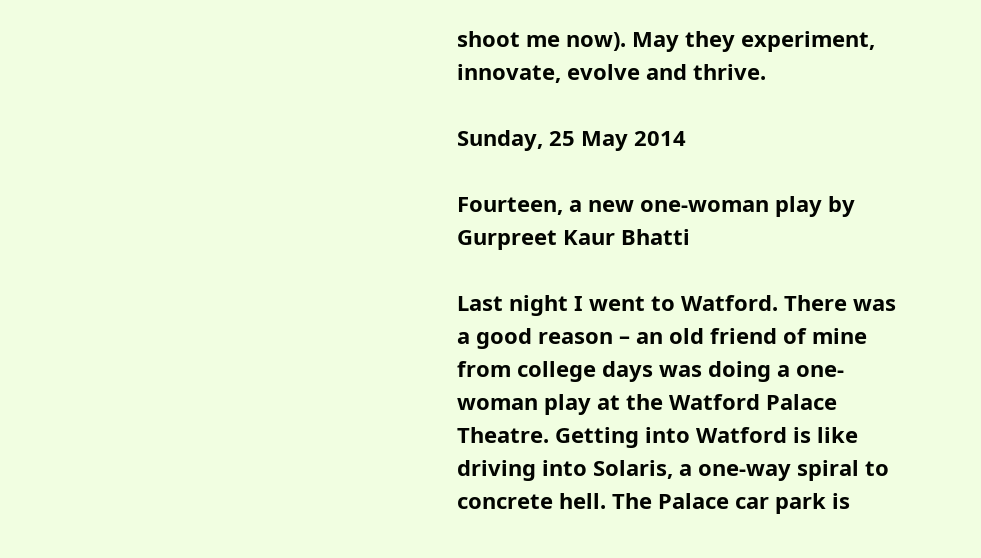shoot me now). May they experiment, innovate, evolve and thrive.

Sunday, 25 May 2014

Fourteen, a new one-woman play by Gurpreet Kaur Bhatti

Last night I went to Watford. There was a good reason – an old friend of mine from college days was doing a one-woman play at the Watford Palace Theatre. Getting into Watford is like driving into Solaris, a one-way spiral to concrete hell. The Palace car park is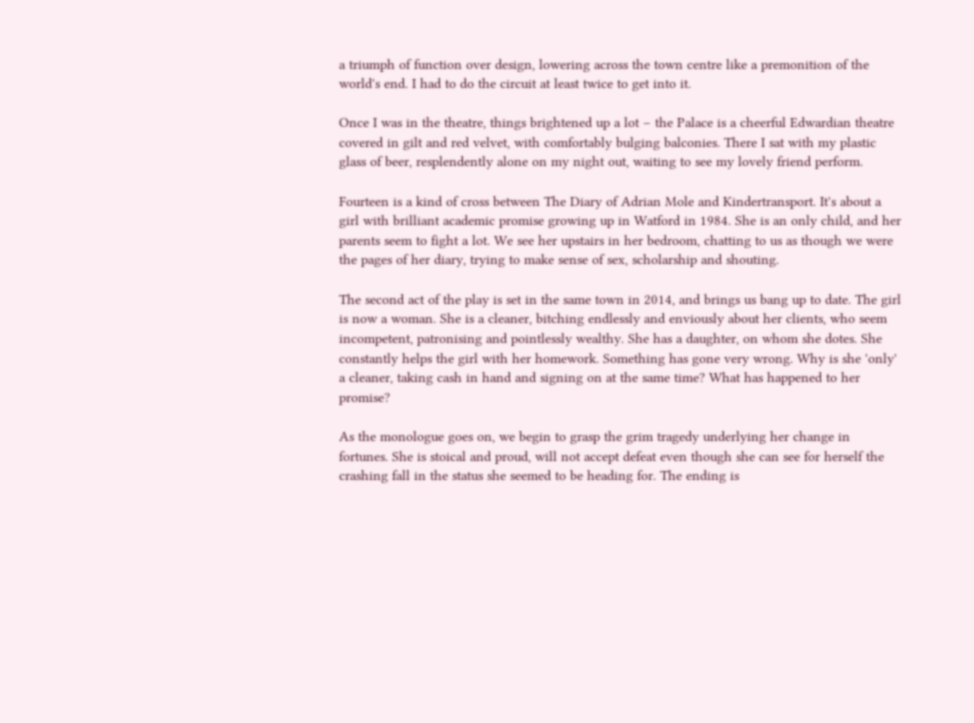a triumph of function over design, lowering across the town centre like a premonition of the world's end. I had to do the circuit at least twice to get into it.

Once I was in the theatre, things brightened up a lot – the Palace is a cheerful Edwardian theatre covered in gilt and red velvet, with comfortably bulging balconies. There I sat with my plastic glass of beer, resplendently alone on my night out, waiting to see my lovely friend perform.

Fourteen is a kind of cross between The Diary of Adrian Mole and Kindertransport. It's about a girl with brilliant academic promise growing up in Watford in 1984. She is an only child, and her parents seem to fight a lot. We see her upstairs in her bedroom, chatting to us as though we were the pages of her diary, trying to make sense of sex, scholarship and shouting.

The second act of the play is set in the same town in 2014, and brings us bang up to date. The girl is now a woman. She is a cleaner, bitching endlessly and enviously about her clients, who seem incompetent, patronising and pointlessly wealthy. She has a daughter, on whom she dotes. She constantly helps the girl with her homework. Something has gone very wrong. Why is she 'only' a cleaner, taking cash in hand and signing on at the same time? What has happened to her promise?

As the monologue goes on, we begin to grasp the grim tragedy underlying her change in fortunes. She is stoical and proud, will not accept defeat even though she can see for herself the crashing fall in the status she seemed to be heading for. The ending is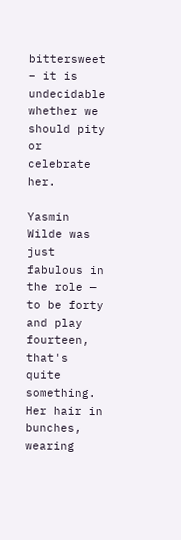bittersweet – it is undecidable whether we should pity or celebrate her.

Yasmin Wilde was just fabulous in the role — to be forty and play fourteen, that's quite something. Her hair in bunches, wearing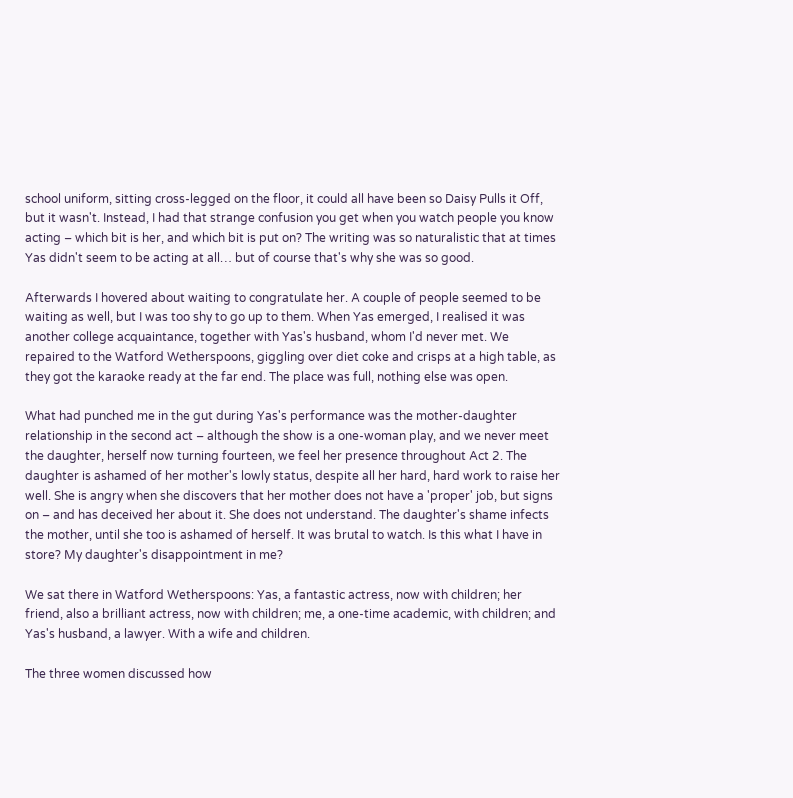school uniform, sitting cross-legged on the floor, it could all have been so Daisy Pulls it Off, but it wasn't. Instead, I had that strange confusion you get when you watch people you know acting – which bit is her, and which bit is put on? The writing was so naturalistic that at times Yas didn't seem to be acting at all… but of course that's why she was so good.

Afterwards I hovered about waiting to congratulate her. A couple of people seemed to be waiting as well, but I was too shy to go up to them. When Yas emerged, I realised it was another college acquaintance, together with Yas's husband, whom I'd never met. We repaired to the Watford Wetherspoons, giggling over diet coke and crisps at a high table, as they got the karaoke ready at the far end. The place was full, nothing else was open.

What had punched me in the gut during Yas's performance was the mother-daughter relationship in the second act – although the show is a one-woman play, and we never meet the daughter, herself now turning fourteen, we feel her presence throughout Act 2. The daughter is ashamed of her mother's lowly status, despite all her hard, hard work to raise her well. She is angry when she discovers that her mother does not have a 'proper' job, but signs on – and has deceived her about it. She does not understand. The daughter's shame infects the mother, until she too is ashamed of herself. It was brutal to watch. Is this what I have in store? My daughter's disappointment in me?

We sat there in Watford Wetherspoons: Yas, a fantastic actress, now with children; her friend, also a brilliant actress, now with children; me, a one-time academic, with children; and Yas's husband, a lawyer. With a wife and children.

The three women discussed how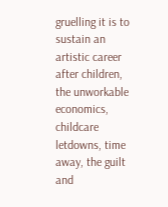gruelling it is to sustain an artistic career after children, the unworkable economics, childcare letdowns, time away, the guilt and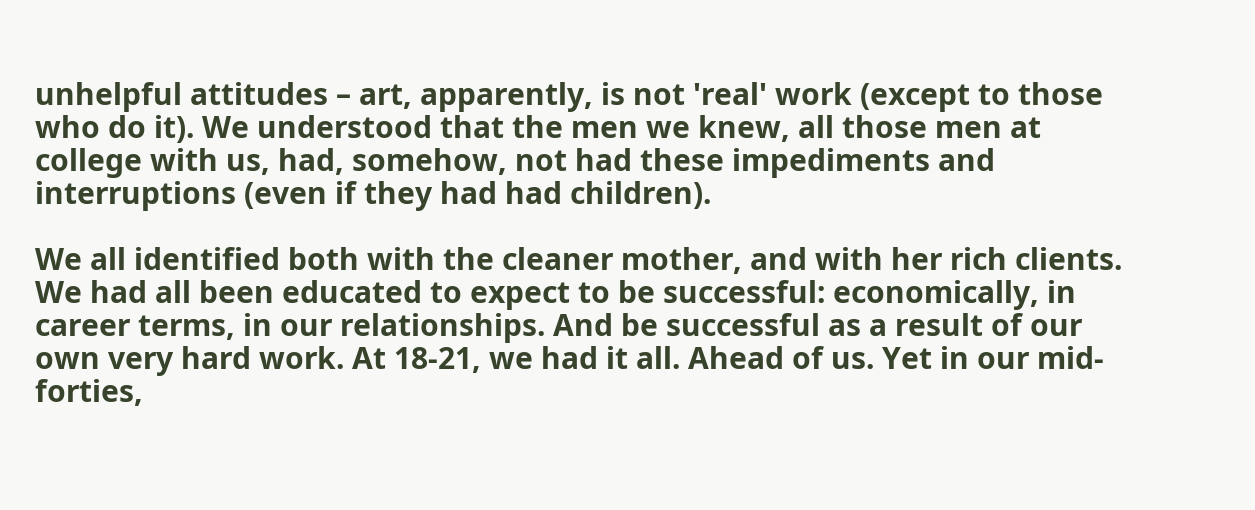unhelpful attitudes – art, apparently, is not 'real' work (except to those who do it). We understood that the men we knew, all those men at college with us, had, somehow, not had these impediments and interruptions (even if they had had children).

We all identified both with the cleaner mother, and with her rich clients. We had all been educated to expect to be successful: economically, in career terms, in our relationships. And be successful as a result of our own very hard work. At 18-21, we had it all. Ahead of us. Yet in our mid-forties,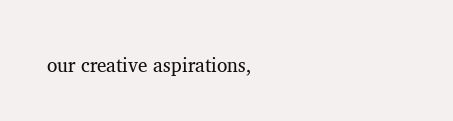our creative aspirations,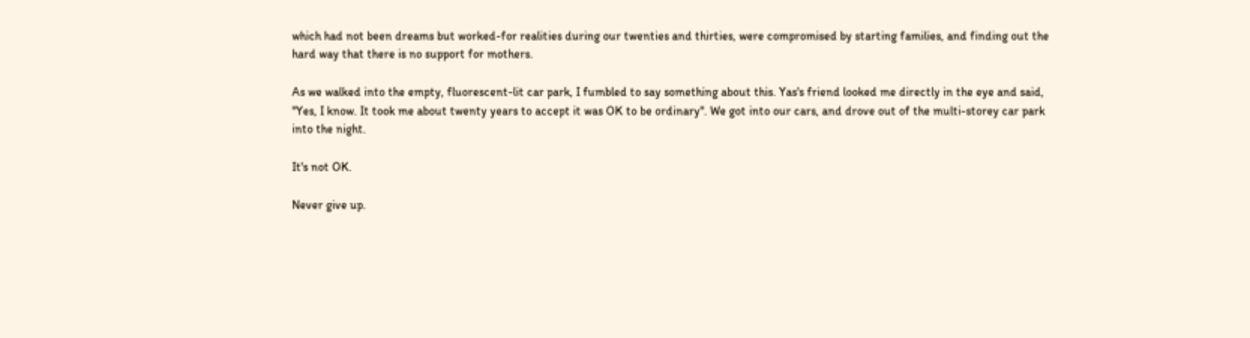which had not been dreams but worked-for realities during our twenties and thirties, were compromised by starting families, and finding out the hard way that there is no support for mothers.

As we walked into the empty, fluorescent-lit car park, I fumbled to say something about this. Yas's friend looked me directly in the eye and said, "Yes, I know. It took me about twenty years to accept it was OK to be ordinary". We got into our cars, and drove out of the multi-storey car park into the night.

It's not OK.

Never give up.